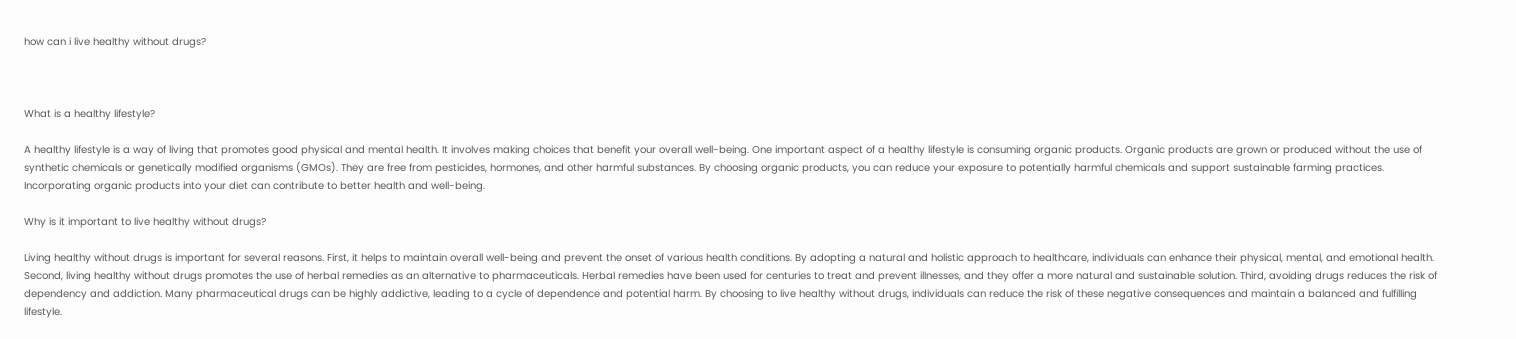how can i live healthy without drugs?



What is a healthy lifestyle?

A healthy lifestyle is a way of living that promotes good physical and mental health. It involves making choices that benefit your overall well-being. One important aspect of a healthy lifestyle is consuming organic products. Organic products are grown or produced without the use of synthetic chemicals or genetically modified organisms (GMOs). They are free from pesticides, hormones, and other harmful substances. By choosing organic products, you can reduce your exposure to potentially harmful chemicals and support sustainable farming practices. Incorporating organic products into your diet can contribute to better health and well-being.

Why is it important to live healthy without drugs?

Living healthy without drugs is important for several reasons. First, it helps to maintain overall well-being and prevent the onset of various health conditions. By adopting a natural and holistic approach to healthcare, individuals can enhance their physical, mental, and emotional health. Second, living healthy without drugs promotes the use of herbal remedies as an alternative to pharmaceuticals. Herbal remedies have been used for centuries to treat and prevent illnesses, and they offer a more natural and sustainable solution. Third, avoiding drugs reduces the risk of dependency and addiction. Many pharmaceutical drugs can be highly addictive, leading to a cycle of dependence and potential harm. By choosing to live healthy without drugs, individuals can reduce the risk of these negative consequences and maintain a balanced and fulfilling lifestyle.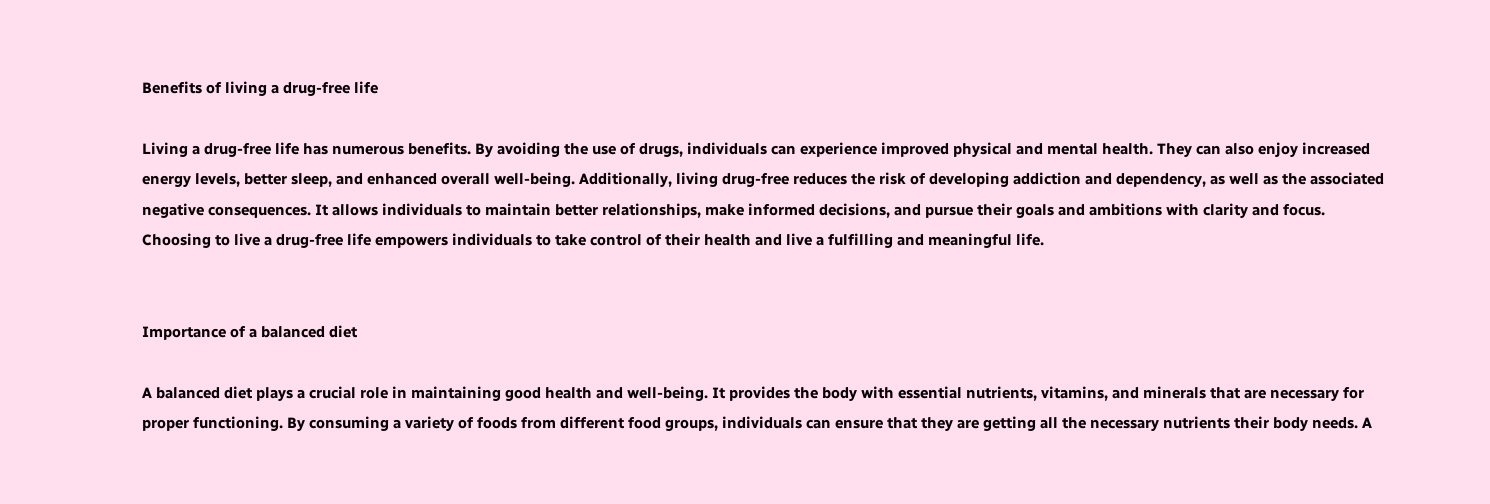Benefits of living a drug-free life

Living a drug-free life has numerous benefits. By avoiding the use of drugs, individuals can experience improved physical and mental health. They can also enjoy increased energy levels, better sleep, and enhanced overall well-being. Additionally, living drug-free reduces the risk of developing addiction and dependency, as well as the associated negative consequences. It allows individuals to maintain better relationships, make informed decisions, and pursue their goals and ambitions with clarity and focus. Choosing to live a drug-free life empowers individuals to take control of their health and live a fulfilling and meaningful life.


Importance of a balanced diet

A balanced diet plays a crucial role in maintaining good health and well-being. It provides the body with essential nutrients, vitamins, and minerals that are necessary for proper functioning. By consuming a variety of foods from different food groups, individuals can ensure that they are getting all the necessary nutrients their body needs. A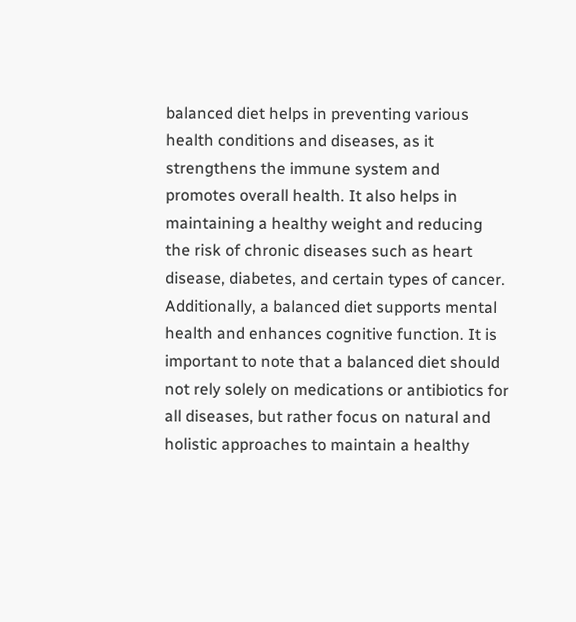balanced diet helps in preventing various health conditions and diseases, as it strengthens the immune system and promotes overall health. It also helps in maintaining a healthy weight and reducing the risk of chronic diseases such as heart disease, diabetes, and certain types of cancer. Additionally, a balanced diet supports mental health and enhances cognitive function. It is important to note that a balanced diet should not rely solely on medications or antibiotics for all diseases, but rather focus on natural and holistic approaches to maintain a healthy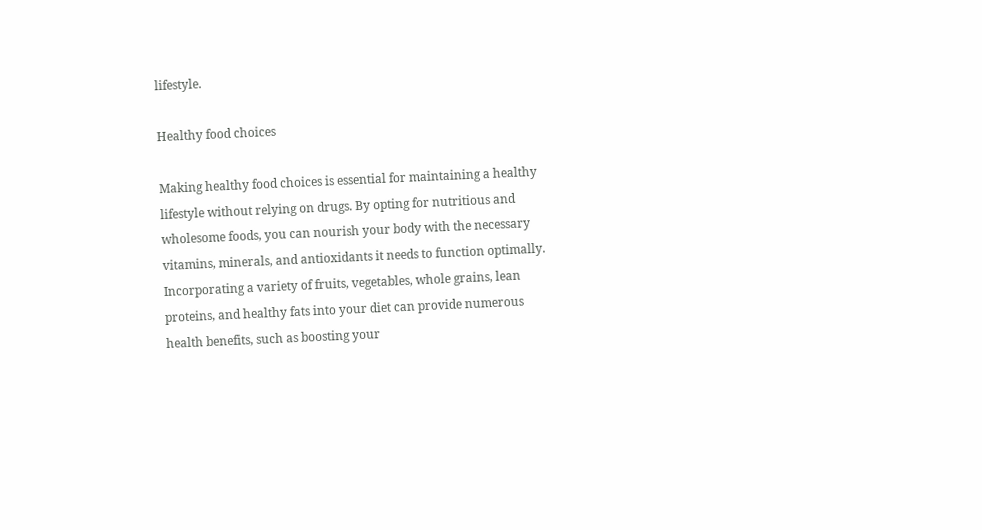lifestyle.

Healthy food choices

Making healthy food choices is essential for maintaining a healthy lifestyle without relying on drugs. By opting for nutritious and wholesome foods, you can nourish your body with the necessary vitamins, minerals, and antioxidants it needs to function optimally. Incorporating a variety of fruits, vegetables, whole grains, lean proteins, and healthy fats into your diet can provide numerous health benefits, such as boosting your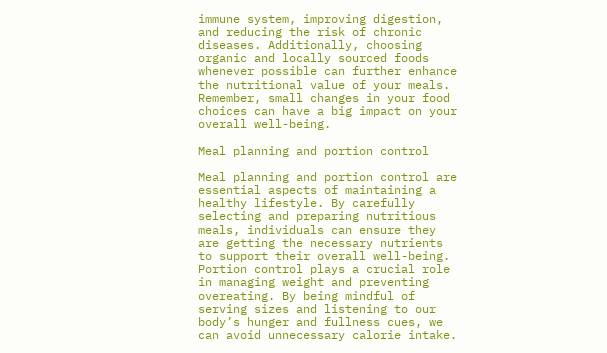immune system, improving digestion, and reducing the risk of chronic diseases. Additionally, choosing organic and locally sourced foods whenever possible can further enhance the nutritional value of your meals. Remember, small changes in your food choices can have a big impact on your overall well-being.

Meal planning and portion control

Meal planning and portion control are essential aspects of maintaining a healthy lifestyle. By carefully selecting and preparing nutritious meals, individuals can ensure they are getting the necessary nutrients to support their overall well-being. Portion control plays a crucial role in managing weight and preventing overeating. By being mindful of serving sizes and listening to our body’s hunger and fullness cues, we can avoid unnecessary calorie intake.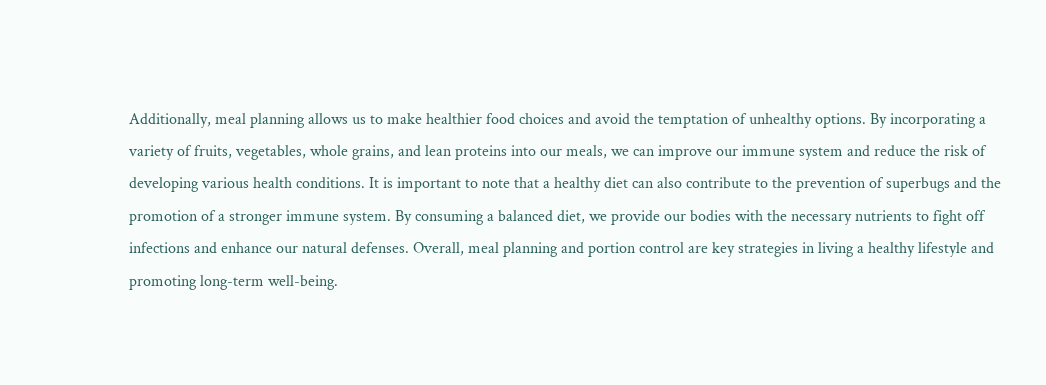Additionally, meal planning allows us to make healthier food choices and avoid the temptation of unhealthy options. By incorporating a variety of fruits, vegetables, whole grains, and lean proteins into our meals, we can improve our immune system and reduce the risk of developing various health conditions. It is important to note that a healthy diet can also contribute to the prevention of superbugs and the promotion of a stronger immune system. By consuming a balanced diet, we provide our bodies with the necessary nutrients to fight off infections and enhance our natural defenses. Overall, meal planning and portion control are key strategies in living a healthy lifestyle and promoting long-term well-being.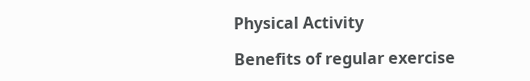Physical Activity

Benefits of regular exercise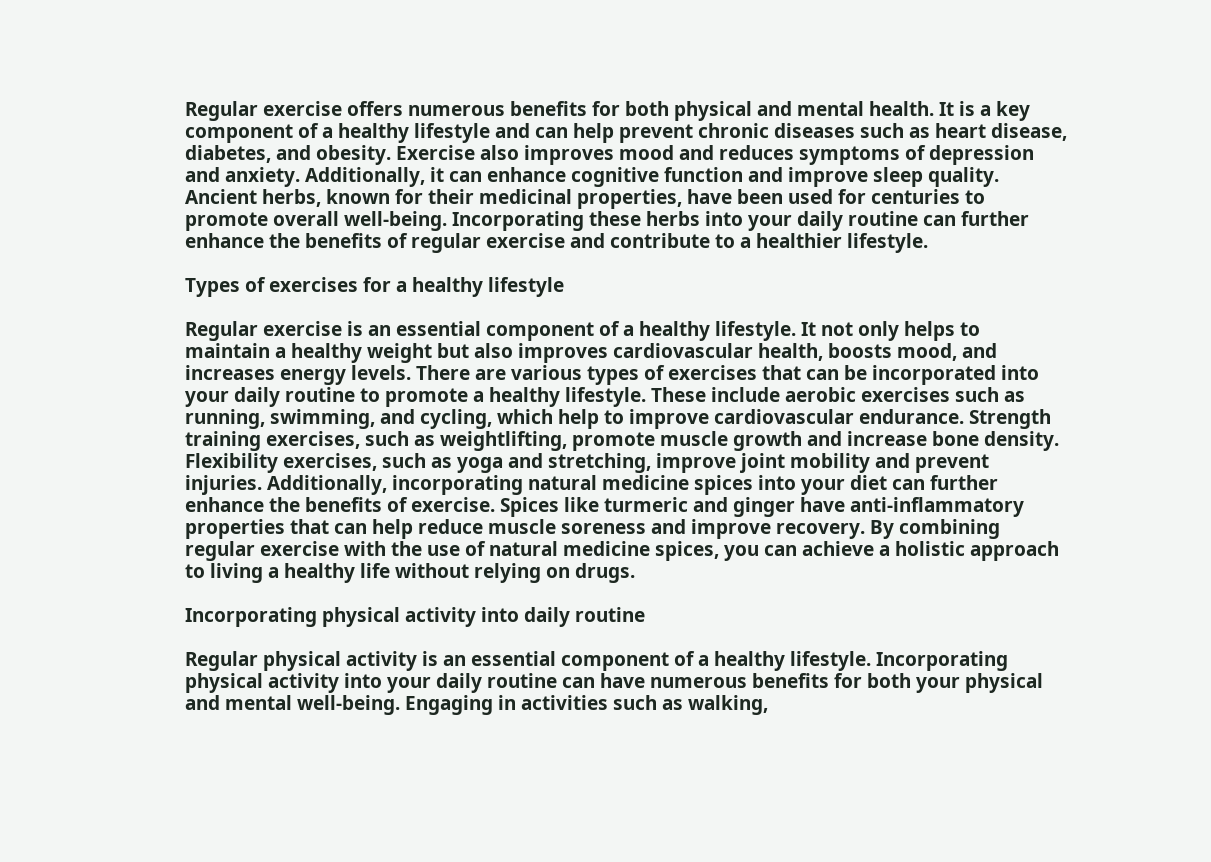Regular exercise offers numerous benefits for both physical and mental health. It is a key component of a healthy lifestyle and can help prevent chronic diseases such as heart disease, diabetes, and obesity. Exercise also improves mood and reduces symptoms of depression and anxiety. Additionally, it can enhance cognitive function and improve sleep quality. Ancient herbs, known for their medicinal properties, have been used for centuries to promote overall well-being. Incorporating these herbs into your daily routine can further enhance the benefits of regular exercise and contribute to a healthier lifestyle.

Types of exercises for a healthy lifestyle

Regular exercise is an essential component of a healthy lifestyle. It not only helps to maintain a healthy weight but also improves cardiovascular health, boosts mood, and increases energy levels. There are various types of exercises that can be incorporated into your daily routine to promote a healthy lifestyle. These include aerobic exercises such as running, swimming, and cycling, which help to improve cardiovascular endurance. Strength training exercises, such as weightlifting, promote muscle growth and increase bone density. Flexibility exercises, such as yoga and stretching, improve joint mobility and prevent injuries. Additionally, incorporating natural medicine spices into your diet can further enhance the benefits of exercise. Spices like turmeric and ginger have anti-inflammatory properties that can help reduce muscle soreness and improve recovery. By combining regular exercise with the use of natural medicine spices, you can achieve a holistic approach to living a healthy life without relying on drugs.

Incorporating physical activity into daily routine

Regular physical activity is an essential component of a healthy lifestyle. Incorporating physical activity into your daily routine can have numerous benefits for both your physical and mental well-being. Engaging in activities such as walking,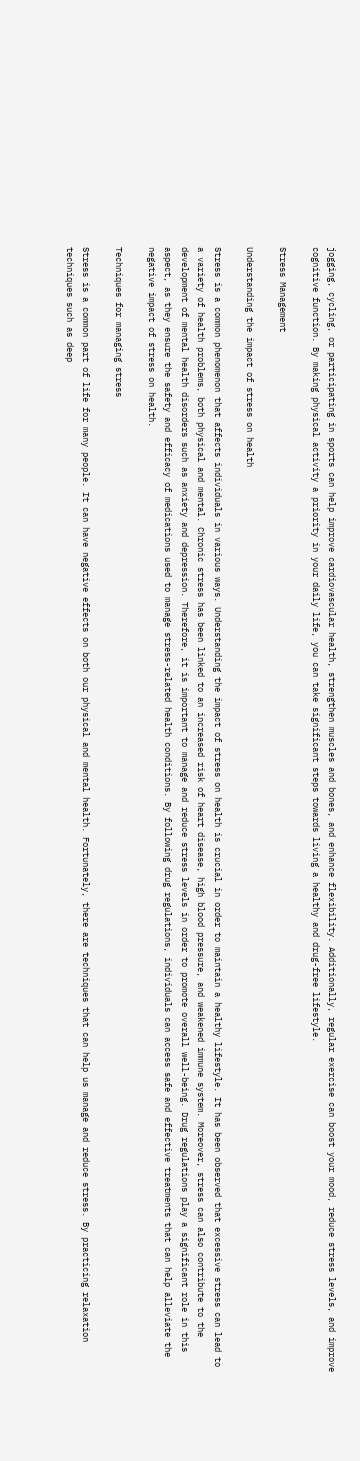jogging, cycling, or participating in sports can help improve cardiovascular health, strengthen muscles and bones, and enhance flexibility. Additionally, regular exercise can boost your mood, reduce stress levels, and improve cognitive function. By making physical activity a priority in your daily life, you can take significant steps towards living a healthy and drug-free lifestyle.

Stress Management

Understanding the impact of stress on health

Stress is a common phenomenon that affects individuals in various ways. Understanding the impact of stress on health is crucial in order to maintain a healthy lifestyle. It has been observed that excessive stress can lead to a variety of health problems, both physical and mental. Chronic stress has been linked to an increased risk of heart disease, high blood pressure, and weakened immune system. Moreover, stress can also contribute to the development of mental health disorders such as anxiety and depression. Therefore, it is important to manage and reduce stress levels in order to promote overall well-being. Drug regulations play a significant role in this aspect, as they ensure the safety and efficacy of medications used to manage stress-related health conditions. By following drug regulations, individuals can access safe and effective treatments that can help alleviate the negative impact of stress on health.

Techniques for managing stress

Stress is a common part of life for many people. It can have negative effects on both our physical and mental health. Fortunately, there are techniques that can help us manage and reduce stress. By practicing relaxation techniques such as deep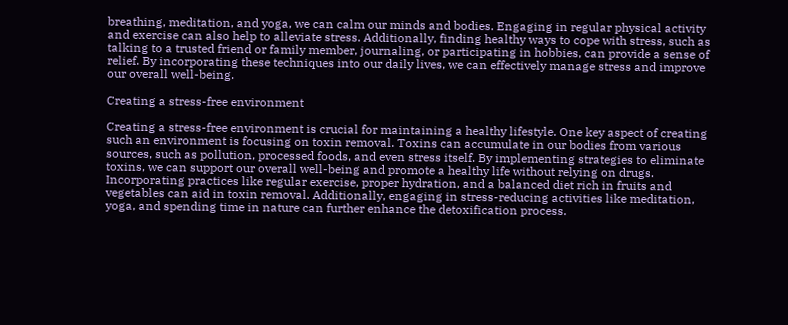breathing, meditation, and yoga, we can calm our minds and bodies. Engaging in regular physical activity and exercise can also help to alleviate stress. Additionally, finding healthy ways to cope with stress, such as talking to a trusted friend or family member, journaling, or participating in hobbies, can provide a sense of relief. By incorporating these techniques into our daily lives, we can effectively manage stress and improve our overall well-being.

Creating a stress-free environment

Creating a stress-free environment is crucial for maintaining a healthy lifestyle. One key aspect of creating such an environment is focusing on toxin removal. Toxins can accumulate in our bodies from various sources, such as pollution, processed foods, and even stress itself. By implementing strategies to eliminate toxins, we can support our overall well-being and promote a healthy life without relying on drugs. Incorporating practices like regular exercise, proper hydration, and a balanced diet rich in fruits and vegetables can aid in toxin removal. Additionally, engaging in stress-reducing activities like meditation, yoga, and spending time in nature can further enhance the detoxification process.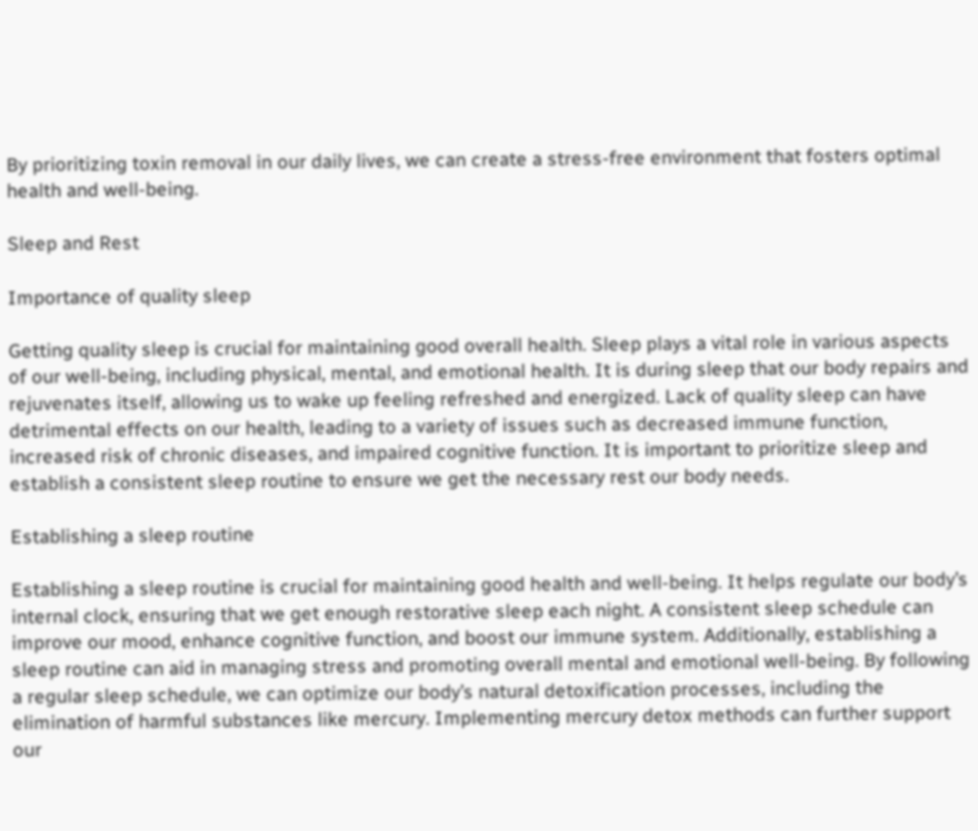By prioritizing toxin removal in our daily lives, we can create a stress-free environment that fosters optimal health and well-being.

Sleep and Rest

Importance of quality sleep

Getting quality sleep is crucial for maintaining good overall health. Sleep plays a vital role in various aspects of our well-being, including physical, mental, and emotional health. It is during sleep that our body repairs and rejuvenates itself, allowing us to wake up feeling refreshed and energized. Lack of quality sleep can have detrimental effects on our health, leading to a variety of issues such as decreased immune function, increased risk of chronic diseases, and impaired cognitive function. It is important to prioritize sleep and establish a consistent sleep routine to ensure we get the necessary rest our body needs.

Establishing a sleep routine

Establishing a sleep routine is crucial for maintaining good health and well-being. It helps regulate our body’s internal clock, ensuring that we get enough restorative sleep each night. A consistent sleep schedule can improve our mood, enhance cognitive function, and boost our immune system. Additionally, establishing a sleep routine can aid in managing stress and promoting overall mental and emotional well-being. By following a regular sleep schedule, we can optimize our body’s natural detoxification processes, including the elimination of harmful substances like mercury. Implementing mercury detox methods can further support our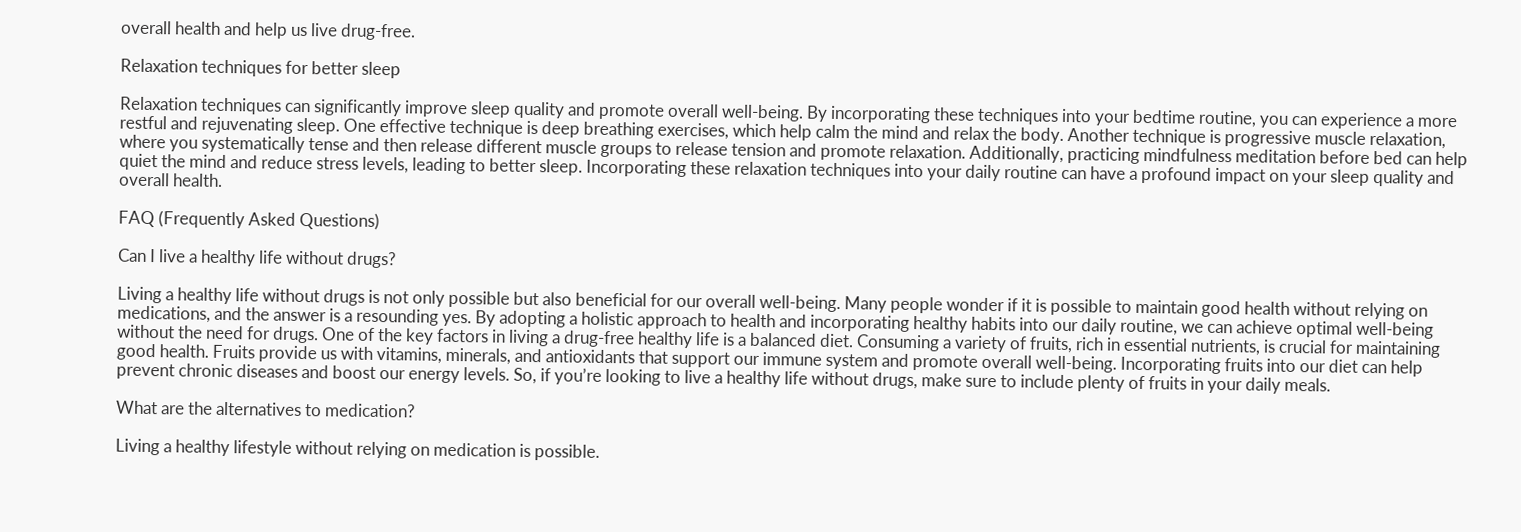overall health and help us live drug-free.

Relaxation techniques for better sleep

Relaxation techniques can significantly improve sleep quality and promote overall well-being. By incorporating these techniques into your bedtime routine, you can experience a more restful and rejuvenating sleep. One effective technique is deep breathing exercises, which help calm the mind and relax the body. Another technique is progressive muscle relaxation, where you systematically tense and then release different muscle groups to release tension and promote relaxation. Additionally, practicing mindfulness meditation before bed can help quiet the mind and reduce stress levels, leading to better sleep. Incorporating these relaxation techniques into your daily routine can have a profound impact on your sleep quality and overall health.

FAQ (Frequently Asked Questions)

Can I live a healthy life without drugs?

Living a healthy life without drugs is not only possible but also beneficial for our overall well-being. Many people wonder if it is possible to maintain good health without relying on medications, and the answer is a resounding yes. By adopting a holistic approach to health and incorporating healthy habits into our daily routine, we can achieve optimal well-being without the need for drugs. One of the key factors in living a drug-free healthy life is a balanced diet. Consuming a variety of fruits, rich in essential nutrients, is crucial for maintaining good health. Fruits provide us with vitamins, minerals, and antioxidants that support our immune system and promote overall well-being. Incorporating fruits into our diet can help prevent chronic diseases and boost our energy levels. So, if you’re looking to live a healthy life without drugs, make sure to include plenty of fruits in your daily meals.

What are the alternatives to medication?

Living a healthy lifestyle without relying on medication is possible.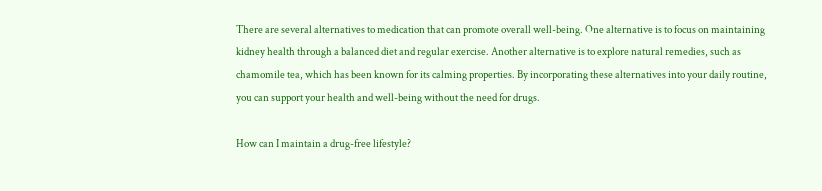There are several alternatives to medication that can promote overall well-being. One alternative is to focus on maintaining kidney health through a balanced diet and regular exercise. Another alternative is to explore natural remedies, such as chamomile tea, which has been known for its calming properties. By incorporating these alternatives into your daily routine, you can support your health and well-being without the need for drugs.

How can I maintain a drug-free lifestyle?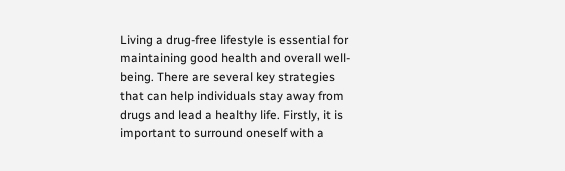Living a drug-free lifestyle is essential for maintaining good health and overall well-being. There are several key strategies that can help individuals stay away from drugs and lead a healthy life. Firstly, it is important to surround oneself with a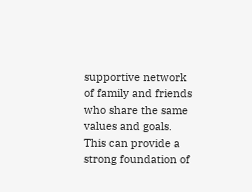supportive network of family and friends who share the same values and goals. This can provide a strong foundation of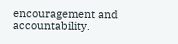encouragement and accountability.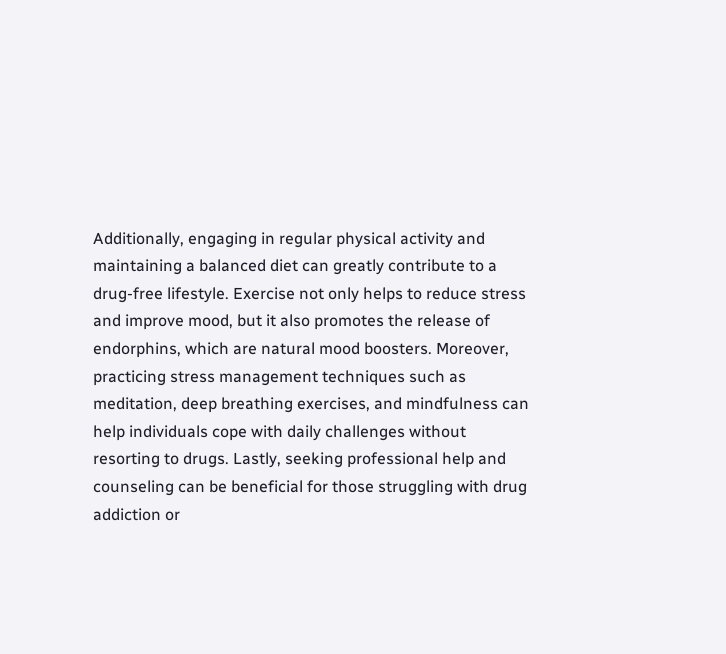Additionally, engaging in regular physical activity and maintaining a balanced diet can greatly contribute to a drug-free lifestyle. Exercise not only helps to reduce stress and improve mood, but it also promotes the release of endorphins, which are natural mood boosters. Moreover, practicing stress management techniques such as meditation, deep breathing exercises, and mindfulness can help individuals cope with daily challenges without resorting to drugs. Lastly, seeking professional help and counseling can be beneficial for those struggling with drug addiction or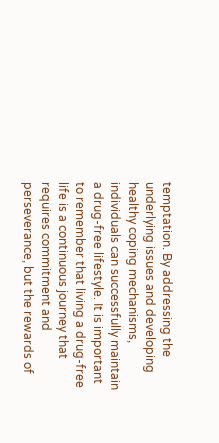temptation. By addressing the underlying issues and developing healthy coping mechanisms, individuals can successfully maintain a drug-free lifestyle. It is important to remember that living a drug-free life is a continuous journey that requires commitment and perseverance, but the rewards of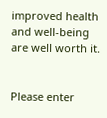improved health and well-being are well worth it.


Please enter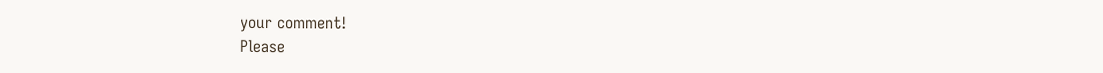your comment!
Please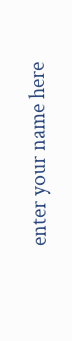enter your name here